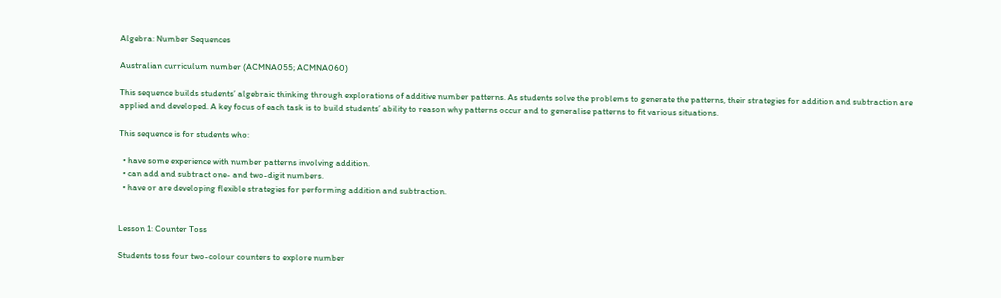Algebra: Number Sequences

Australian curriculum number (ACMNA055; ACMNA060)

This sequence builds students’ algebraic thinking through explorations of additive number patterns. As students solve the problems to generate the patterns, their strategies for addition and subtraction are applied and developed. A key focus of each task is to build students’ ability to reason why patterns occur and to generalise patterns to fit various situations.

This sequence is for students who:

  • have some experience with number patterns involving addition.
  • can add and subtract one- and two-digit numbers.
  • have or are developing flexible strategies for performing addition and subtraction.


Lesson 1: Counter Toss

Students toss four two-colour counters to explore number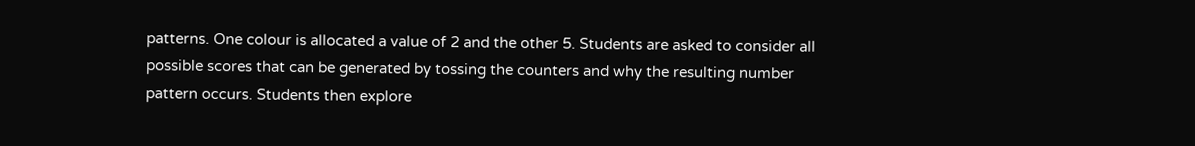patterns. One colour is allocated a value of 2 and the other 5. Students are asked to consider all possible scores that can be generated by tossing the counters and why the resulting number pattern occurs. Students then explore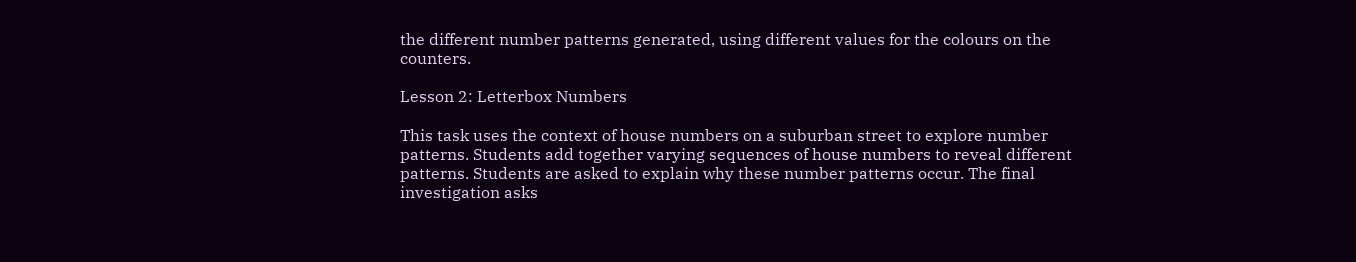the different number patterns generated, using different values for the colours on the counters.

Lesson 2: Letterbox Numbers

This task uses the context of house numbers on a suburban street to explore number patterns. Students add together varying sequences of house numbers to reveal different patterns. Students are asked to explain why these number patterns occur. The final investigation asks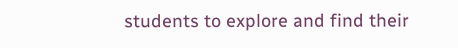students to explore and find their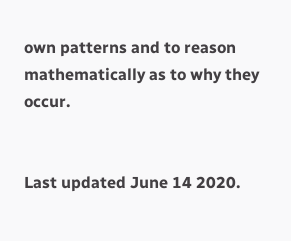own patterns and to reason mathematically as to why they occur.


Last updated June 14 2020.